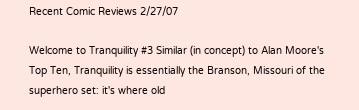Recent Comic Reviews 2/27/07

Welcome to Tranquility #3 Similar (in concept) to Alan Moore's Top Ten, Tranquility is essentially the Branson, Missouri of the superhero set: it's where old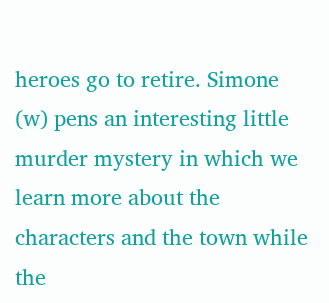heroes go to retire. Simone (w) pens an interesting little murder mystery in which we learn more about the characters and the town while the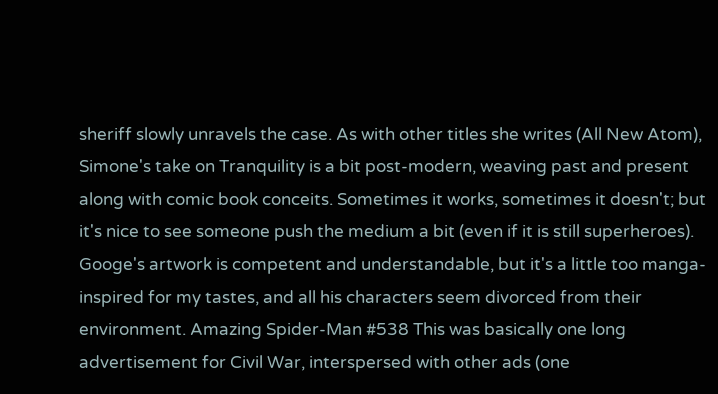sheriff slowly unravels the case. As with other titles she writes (All New Atom), Simone's take on Tranquility is a bit post-modern, weaving past and present along with comic book conceits. Sometimes it works, sometimes it doesn't; but it's nice to see someone push the medium a bit (even if it is still superheroes). Googe's artwork is competent and understandable, but it's a little too manga-inspired for my tastes, and all his characters seem divorced from their environment. Amazing Spider-Man #538 This was basically one long advertisement for Civil War, interspersed with other ads (one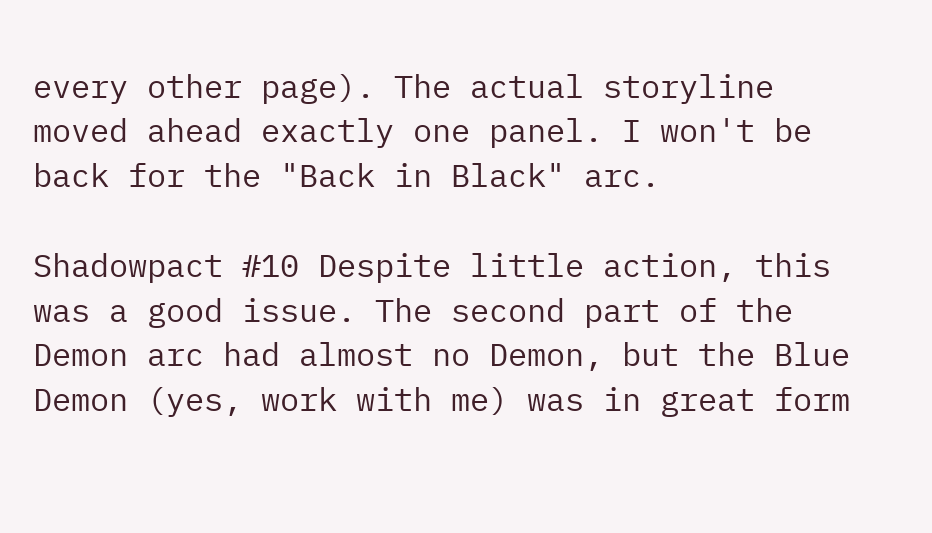every other page). The actual storyline moved ahead exactly one panel. I won't be back for the "Back in Black" arc.

Shadowpact #10 Despite little action, this was a good issue. The second part of the Demon arc had almost no Demon, but the Blue Demon (yes, work with me) was in great form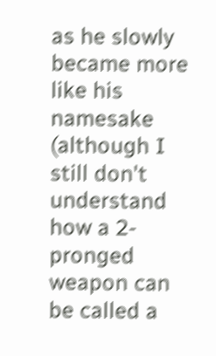as he slowly became more like his namesake (although I still don't understand how a 2-pronged weapon can be called a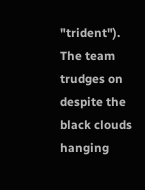"trident"). The team trudges on despite the black clouds hanging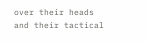over their heads and their tactical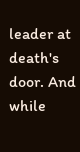leader at death's door. And while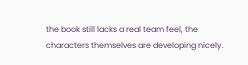the book still lacks a real team feel, the characters themselves are developing nicely.